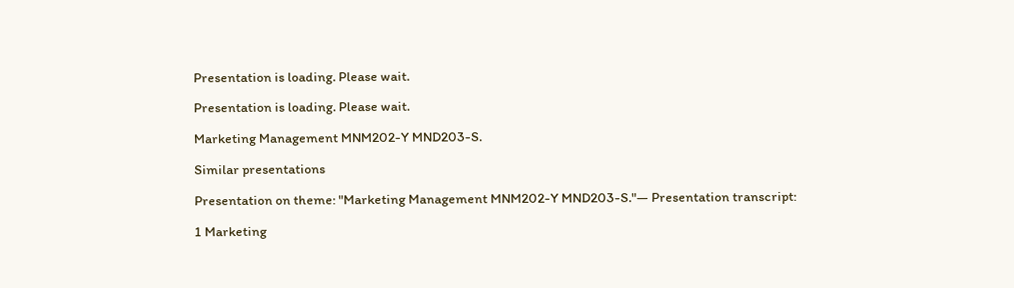Presentation is loading. Please wait.

Presentation is loading. Please wait.

Marketing Management MNM202-Y MND203-S.

Similar presentations

Presentation on theme: "Marketing Management MNM202-Y MND203-S."— Presentation transcript:

1 Marketing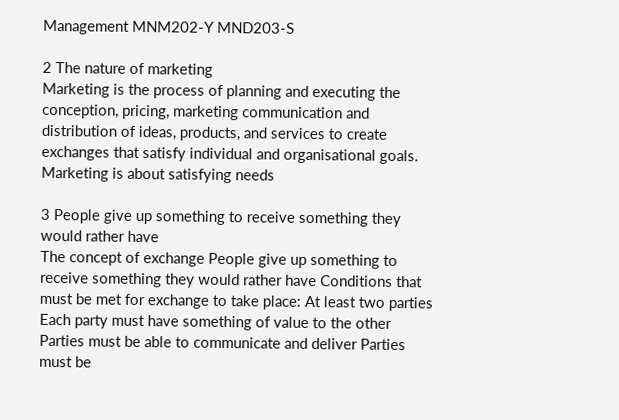Management MNM202-Y MND203-S

2 The nature of marketing
Marketing is the process of planning and executing the conception, pricing, marketing communication and distribution of ideas, products, and services to create exchanges that satisfy individual and organisational goals. Marketing is about satisfying needs

3 People give up something to receive something they would rather have
The concept of exchange People give up something to receive something they would rather have Conditions that must be met for exchange to take place: At least two parties Each party must have something of value to the other Parties must be able to communicate and deliver Parties must be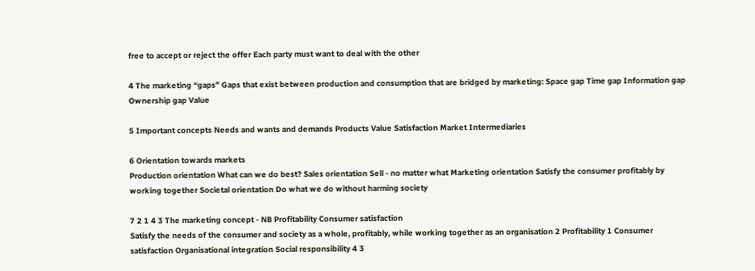free to accept or reject the offer Each party must want to deal with the other

4 The marketing “gaps” Gaps that exist between production and consumption that are bridged by marketing: Space gap Time gap Information gap Ownership gap Value

5 Important concepts Needs and wants and demands Products Value Satisfaction Market Intermediaries

6 Orientation towards markets
Production orientation What can we do best? Sales orientation Sell - no matter what Marketing orientation Satisfy the consumer profitably by working together Societal orientation Do what we do without harming society

7 2 1 4 3 The marketing concept - NB Profitability Consumer satisfaction
Satisfy the needs of the consumer and society as a whole, profitably, while working together as an organisation 2 Profitability 1 Consumer satisfaction Organisational integration Social responsibility 4 3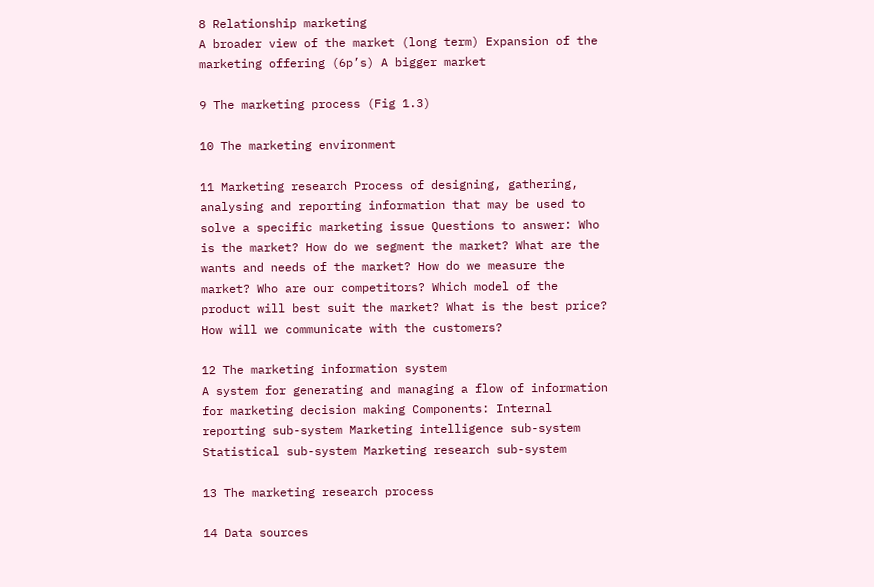8 Relationship marketing
A broader view of the market (long term) Expansion of the marketing offering (6p’s) A bigger market

9 The marketing process (Fig 1.3)

10 The marketing environment

11 Marketing research Process of designing, gathering, analysing and reporting information that may be used to solve a specific marketing issue Questions to answer: Who is the market? How do we segment the market? What are the wants and needs of the market? How do we measure the market? Who are our competitors? Which model of the product will best suit the market? What is the best price? How will we communicate with the customers?

12 The marketing information system
A system for generating and managing a flow of information for marketing decision making Components: Internal reporting sub-system Marketing intelligence sub-system Statistical sub-system Marketing research sub-system

13 The marketing research process

14 Data sources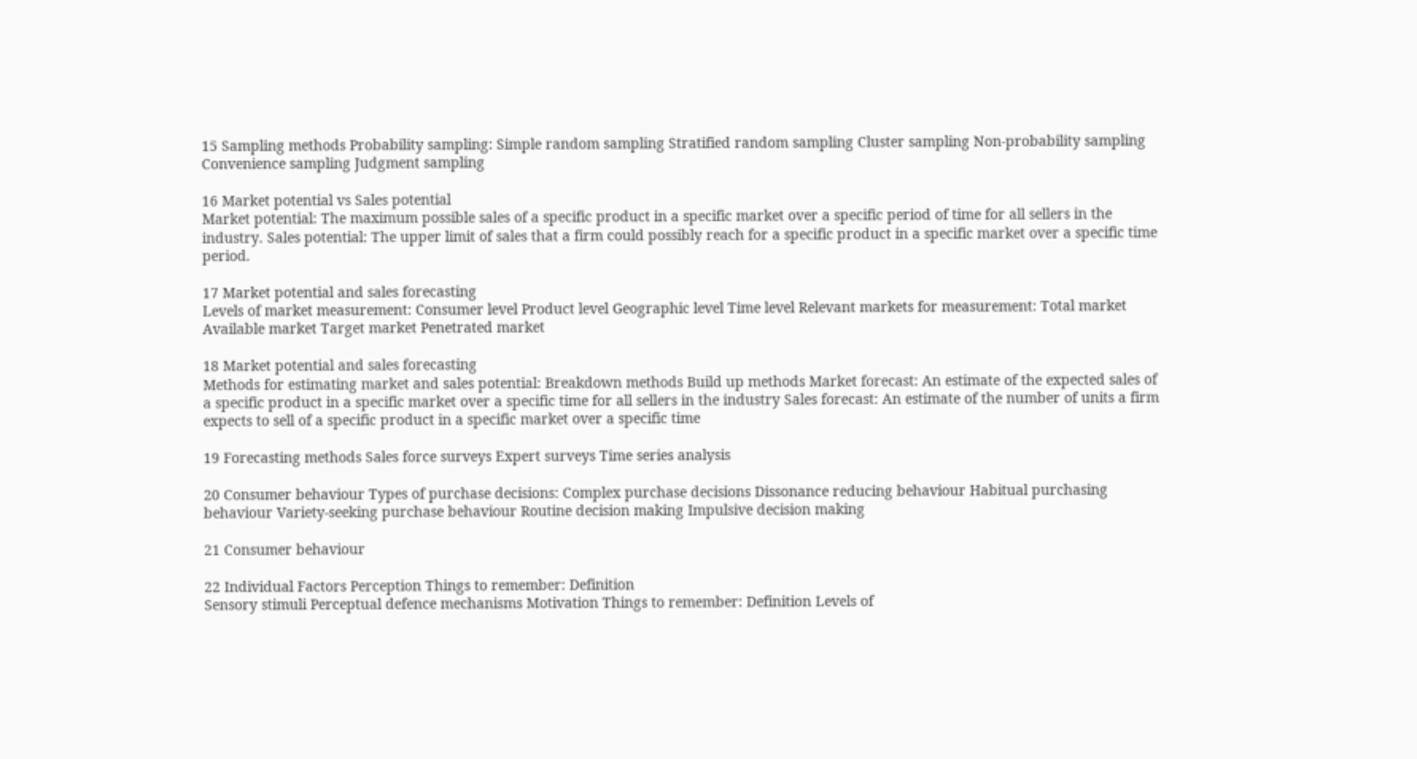15 Sampling methods Probability sampling: Simple random sampling Stratified random sampling Cluster sampling Non-probability sampling Convenience sampling Judgment sampling

16 Market potential vs Sales potential
Market potential: The maximum possible sales of a specific product in a specific market over a specific period of time for all sellers in the industry. Sales potential: The upper limit of sales that a firm could possibly reach for a specific product in a specific market over a specific time period.

17 Market potential and sales forecasting
Levels of market measurement: Consumer level Product level Geographic level Time level Relevant markets for measurement: Total market Available market Target market Penetrated market

18 Market potential and sales forecasting
Methods for estimating market and sales potential: Breakdown methods Build up methods Market forecast: An estimate of the expected sales of a specific product in a specific market over a specific time for all sellers in the industry Sales forecast: An estimate of the number of units a firm expects to sell of a specific product in a specific market over a specific time

19 Forecasting methods Sales force surveys Expert surveys Time series analysis

20 Consumer behaviour Types of purchase decisions: Complex purchase decisions Dissonance reducing behaviour Habitual purchasing behaviour Variety-seeking purchase behaviour Routine decision making Impulsive decision making

21 Consumer behaviour

22 Individual Factors Perception Things to remember: Definition
Sensory stimuli Perceptual defence mechanisms Motivation Things to remember: Definition Levels of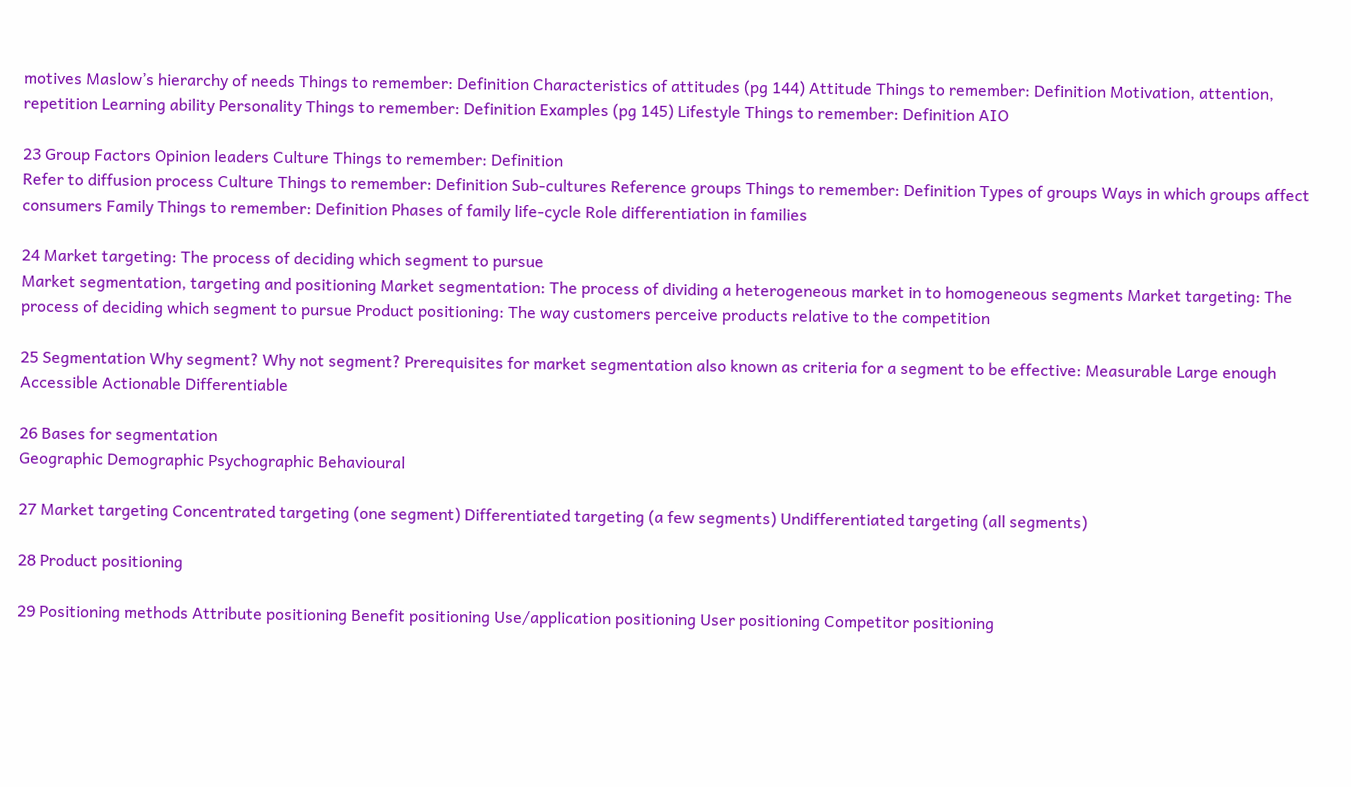motives Maslow’s hierarchy of needs Things to remember: Definition Characteristics of attitudes (pg 144) Attitude Things to remember: Definition Motivation, attention, repetition Learning ability Personality Things to remember: Definition Examples (pg 145) Lifestyle Things to remember: Definition AIO

23 Group Factors Opinion leaders Culture Things to remember: Definition
Refer to diffusion process Culture Things to remember: Definition Sub-cultures Reference groups Things to remember: Definition Types of groups Ways in which groups affect consumers Family Things to remember: Definition Phases of family life-cycle Role differentiation in families

24 Market targeting: The process of deciding which segment to pursue
Market segmentation, targeting and positioning Market segmentation: The process of dividing a heterogeneous market in to homogeneous segments Market targeting: The process of deciding which segment to pursue Product positioning: The way customers perceive products relative to the competition

25 Segmentation Why segment? Why not segment? Prerequisites for market segmentation also known as criteria for a segment to be effective: Measurable Large enough Accessible Actionable Differentiable

26 Bases for segmentation
Geographic Demographic Psychographic Behavioural

27 Market targeting Concentrated targeting (one segment) Differentiated targeting (a few segments) Undifferentiated targeting (all segments)

28 Product positioning

29 Positioning methods Attribute positioning Benefit positioning Use/application positioning User positioning Competitor positioning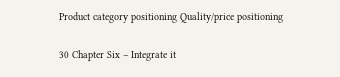Product category positioning Quality/price positioning

30 Chapter Six – Integrate it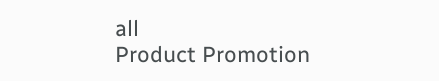all
Product Promotion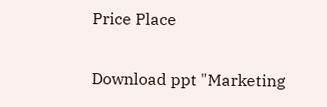Price Place

Download ppt "Marketing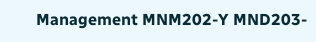Management MNM202-Y MND203-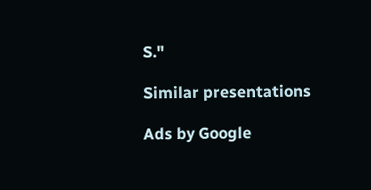S."

Similar presentations

Ads by Google